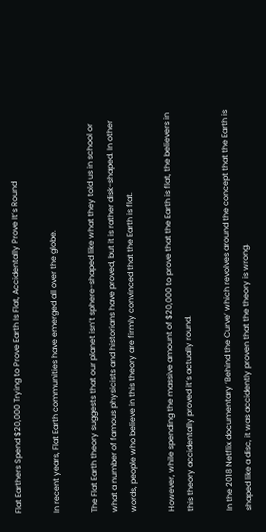Flat Earthers Spend $20,000 Trying to Prove Earth Is Flat, Accidentally Prove It’s Round

In recent years, Flat Earth communities have emerged all over the globe.

The Flat Earth theory suggests that our planet isn’t sphere-shaped like what they told us in school or what a number of famous physicists and historians have proved, but it is rather disk-shaped. In other words, people who believe in this theory are firmly convinced that the Earth is flat.

However, while spending the massive amount of $20,000 to prove that the Earth is flat, the believers in this theory accidentally proved it’s actually round.

In the 2018 Netflix documentary ‘Behind the Curve’ which revolves around the concept that the Earth is shaped like a disc, it was accidently proven that the theory is wrong.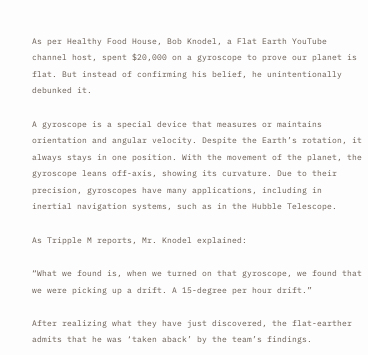As per Healthy Food House, Bob Knodel, a Flat Earth YouTube channel host, spent $20,000 on a gyroscope to prove our planet is flat. But instead of confirming his belief, he unintentionally debunked it.

A gyroscope is a special device that measures or maintains orientation and angular velocity. Despite the Earth’s rotation, it always stays in one position. With the movement of the planet, the gyroscope leans off-axis, showing its curvature. Due to their precision, gyroscopes have many applications, including in inertial navigation systems, such as in the Hubble Telescope.

As Tripple M reports, Mr. Knodel explained:

“What we found is, when we turned on that gyroscope, we found that we were picking up a drift. A 15-degree per hour drift.”

After realizing what they have just discovered, the flat-earther admits that he was ‘taken aback’ by the team’s findings.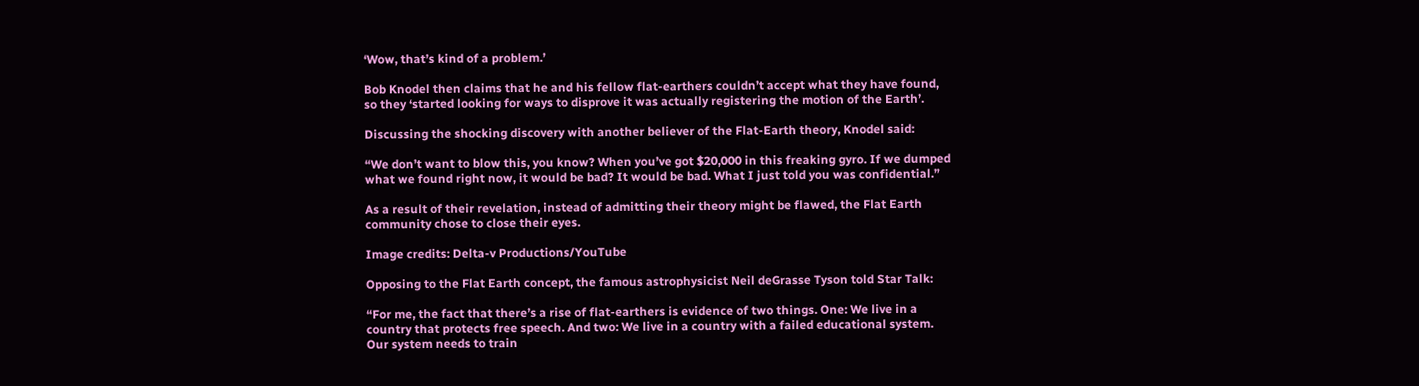‘Wow, that’s kind of a problem.’

Bob Knodel then claims that he and his fellow flat-earthers couldn’t accept what they have found, so they ‘started looking for ways to disprove it was actually registering the motion of the Earth’.

Discussing the shocking discovery with another believer of the Flat-Earth theory, Knodel said:

“We don’t want to blow this, you know? When you’ve got $20,000 in this freaking gyro. If we dumped what we found right now, it would be bad? It would be bad. What I just told you was confidential.”

As a result of their revelation, instead of admitting their theory might be flawed, the Flat Earth community chose to close their eyes.

Image credits: Delta-v Productions/YouTube

Opposing to the Flat Earth concept, the famous astrophysicist Neil deGrasse Tyson told Star Talk:

“For me, the fact that there’s a rise of flat-earthers is evidence of two things. One: We live in a country that protects free speech. And two: We live in a country with a failed educational system. Our system needs to train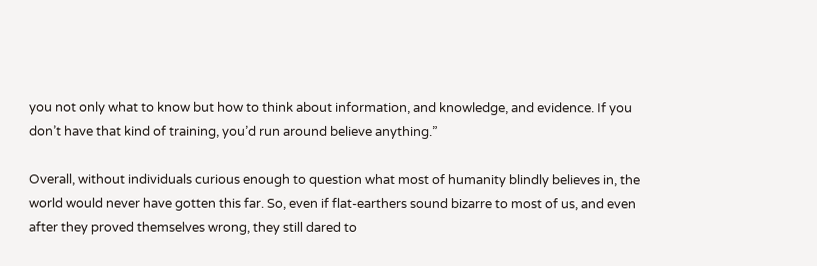you not only what to know but how to think about information, and knowledge, and evidence. If you don’t have that kind of training, you’d run around believe anything.”

Overall, without individuals curious enough to question what most of humanity blindly believes in, the world would never have gotten this far. So, even if flat-earthers sound bizarre to most of us, and even after they proved themselves wrong, they still dared to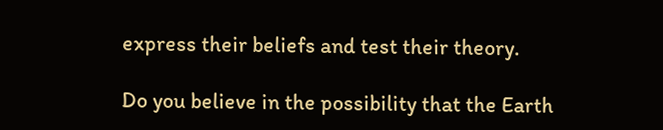express their beliefs and test their theory.

Do you believe in the possibility that the Earth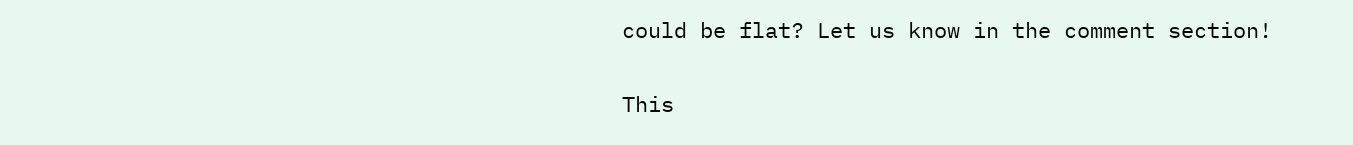could be flat? Let us know in the comment section!

This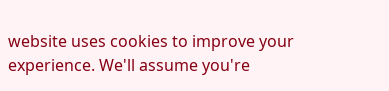website uses cookies to improve your experience. We'll assume you're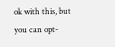ok with this, but you can opt-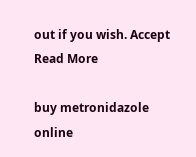out if you wish. Accept Read More

buy metronidazole online